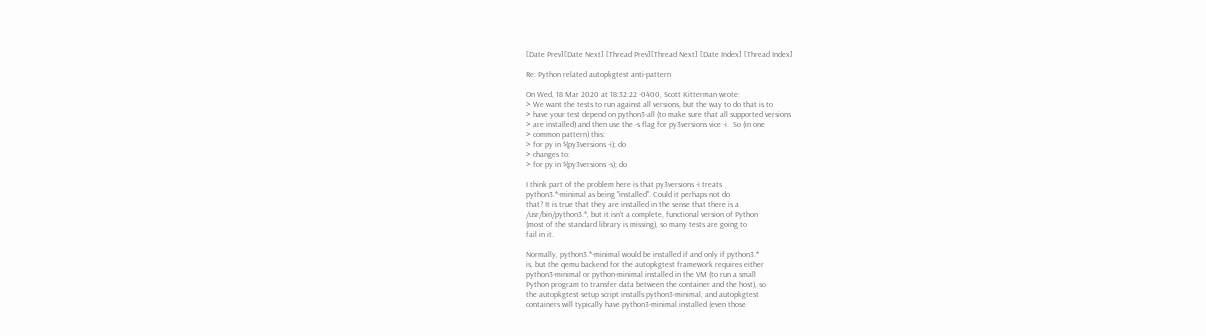[Date Prev][Date Next] [Thread Prev][Thread Next] [Date Index] [Thread Index]

Re: Python related autopkgtest anti-pattern

On Wed, 18 Mar 2020 at 18:32:22 -0400, Scott Kitterman wrote:
> We want the tests to run against all versions, but the way to do that is to
> have your test depend on python3-all (to make sure that all supported versions
> are installed) and then use the -s flag for py3versions vice -i.  So (in one
> common pattern) this:
> for py in $(py3versions -i); do
> changes to:
> for py in $(py3versions -s); do

I think part of the problem here is that py3versions -i treats
python3.*-minimal as being "installed". Could it perhaps not do
that? It is true that they are installed in the sense that there is a
/usr/bin/python3.*, but it isn't a complete, functional version of Python
(most of the standard library is missing), so many tests are going to
fail in it.

Normally, python3.*-minimal would be installed if and only if python3.*
is, but the qemu backend for the autopkgtest framework requires either
python3-minimal or python-minimal installed in the VM (to run a small
Python program to transfer data between the container and the host), so
the autopkgtest setup script installs python3-minimal, and autopkgtest
containers will typically have python3-minimal installed (even those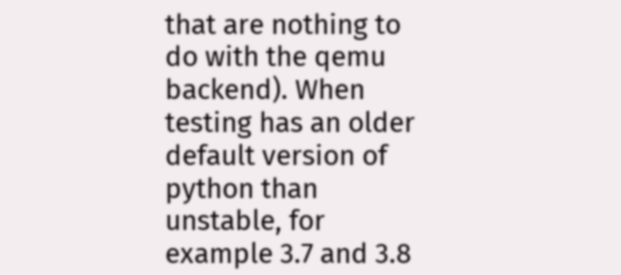that are nothing to do with the qemu backend). When testing has an older
default version of python than unstable, for example 3.7 and 3.8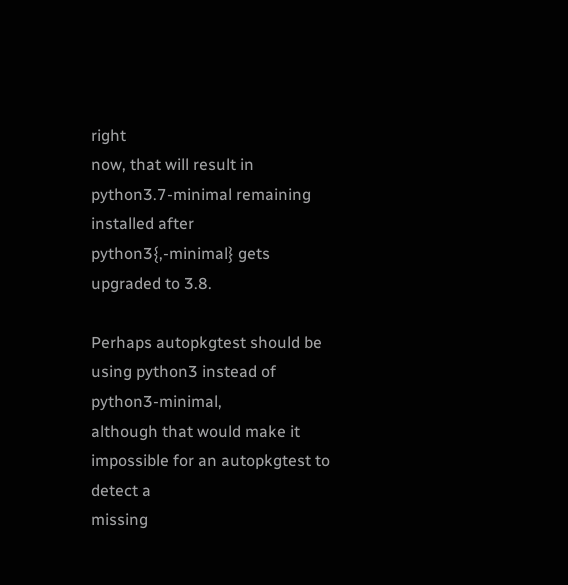right
now, that will result in python3.7-minimal remaining installed after
python3{,-minimal} gets upgraded to 3.8.

Perhaps autopkgtest should be using python3 instead of python3-minimal,
although that would make it impossible for an autopkgtest to detect a
missing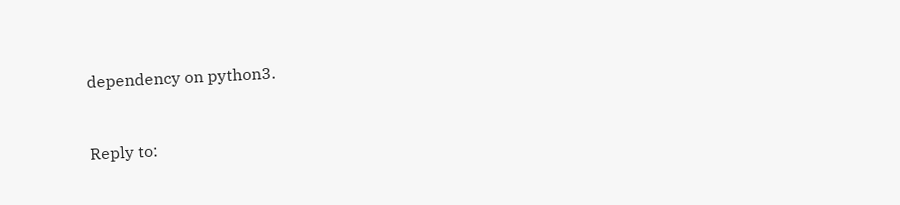dependency on python3.


Reply to: